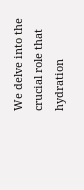We delve into the crucial role that hydration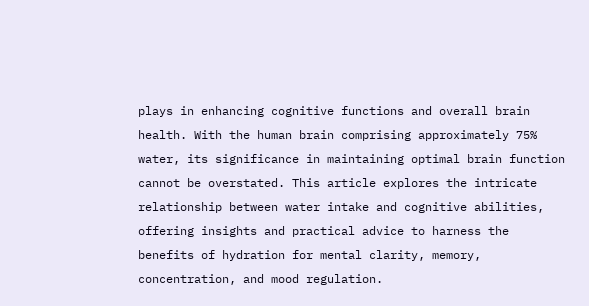plays in enhancing cognitive functions and overall brain health. With the human brain comprising approximately 75% water, its significance in maintaining optimal brain function cannot be overstated. This article explores the intricate relationship between water intake and cognitive abilities, offering insights and practical advice to harness the benefits of hydration for mental clarity, memory, concentration, and mood regulation.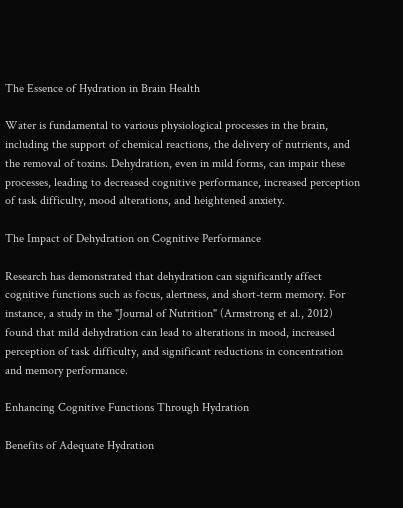The Essence of Hydration in Brain Health

Water is fundamental to various physiological processes in the brain, including the support of chemical reactions, the delivery of nutrients, and the removal of toxins. Dehydration, even in mild forms, can impair these processes, leading to decreased cognitive performance, increased perception of task difficulty, mood alterations, and heightened anxiety.

The Impact of Dehydration on Cognitive Performance

Research has demonstrated that dehydration can significantly affect cognitive functions such as focus, alertness, and short-term memory. For instance, a study in the "Journal of Nutrition" (Armstrong et al., 2012) found that mild dehydration can lead to alterations in mood, increased perception of task difficulty, and significant reductions in concentration and memory performance.

Enhancing Cognitive Functions Through Hydration

Benefits of Adequate Hydration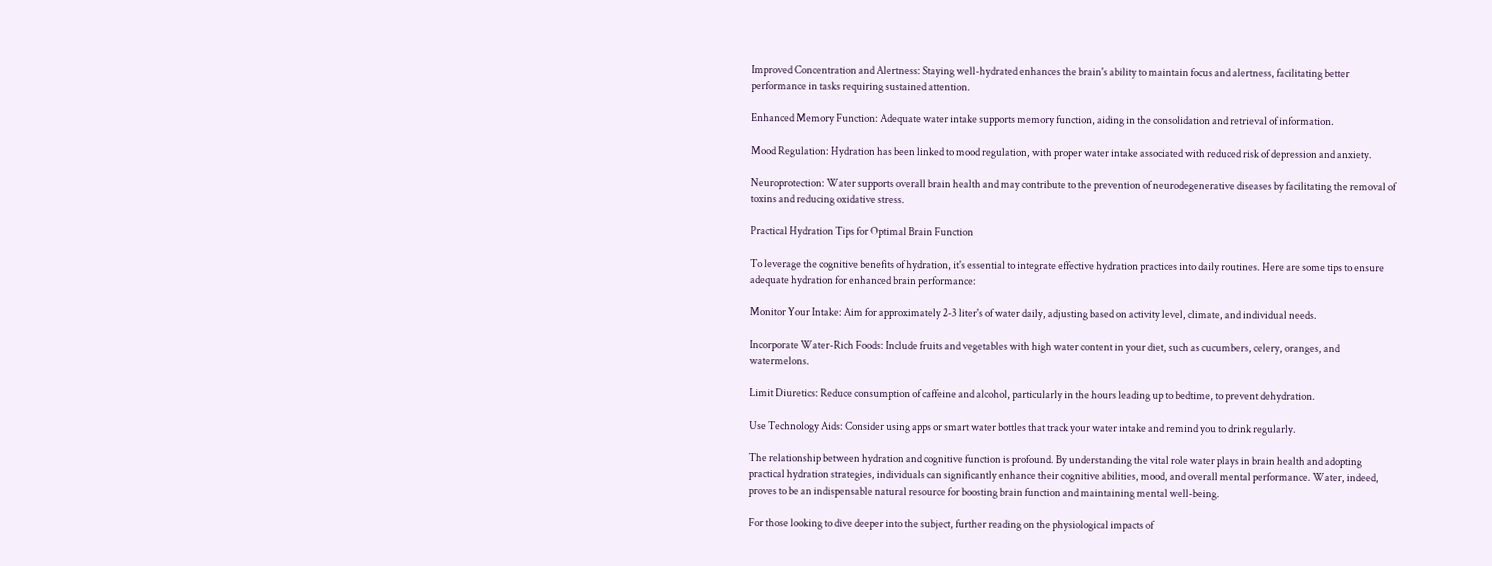Improved Concentration and Alertness: Staying well-hydrated enhances the brain's ability to maintain focus and alertness, facilitating better performance in tasks requiring sustained attention.

Enhanced Memory Function: Adequate water intake supports memory function, aiding in the consolidation and retrieval of information.

Mood Regulation: Hydration has been linked to mood regulation, with proper water intake associated with reduced risk of depression and anxiety.

Neuroprotection: Water supports overall brain health and may contribute to the prevention of neurodegenerative diseases by facilitating the removal of toxins and reducing oxidative stress.

Practical Hydration Tips for Optimal Brain Function

To leverage the cognitive benefits of hydration, it's essential to integrate effective hydration practices into daily routines. Here are some tips to ensure adequate hydration for enhanced brain performance:

Monitor Your Intake: Aim for approximately 2-3 liter's of water daily, adjusting based on activity level, climate, and individual needs.

Incorporate Water-Rich Foods: Include fruits and vegetables with high water content in your diet, such as cucumbers, celery, oranges, and watermelons.

Limit Diuretics: Reduce consumption of caffeine and alcohol, particularly in the hours leading up to bedtime, to prevent dehydration.

Use Technology Aids: Consider using apps or smart water bottles that track your water intake and remind you to drink regularly.

The relationship between hydration and cognitive function is profound. By understanding the vital role water plays in brain health and adopting practical hydration strategies, individuals can significantly enhance their cognitive abilities, mood, and overall mental performance. Water, indeed, proves to be an indispensable natural resource for boosting brain function and maintaining mental well-being.

For those looking to dive deeper into the subject, further reading on the physiological impacts of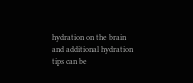hydration on the brain and additional hydration tips can be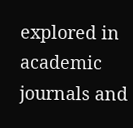explored in academic journals and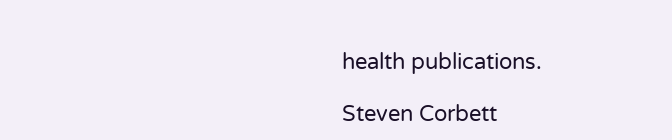health publications.

Steven Corbett